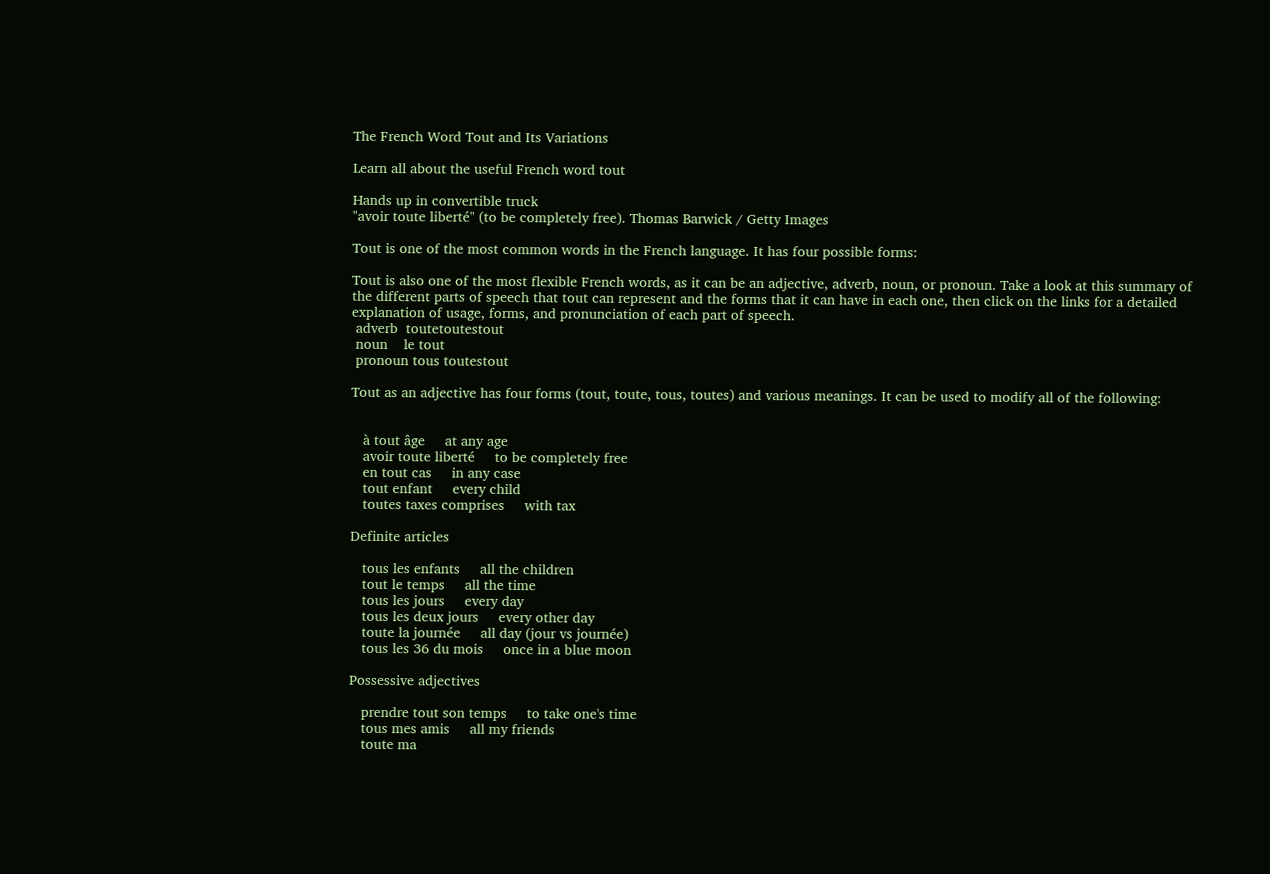The French Word Tout and Its Variations

Learn all about the useful French word tout

Hands up in convertible truck
"avoir toute liberté" (to be completely free). Thomas Barwick / Getty Images

Tout is one of the most common words in the French language. It has four possible forms:

Tout is also one of the most flexible French words, as it can be an adjective, adverb, noun, or pronoun. Take a look at this summary of the different parts of speech that tout can represent and the forms that it can have in each one, then click on the links for a detailed explanation of usage, forms, and pronunciation of each part of speech.
 adverb  toutetoutestout
 noun    le tout
 pronoun tous toutestout

Tout as an adjective has four forms (tout, toute, tous, toutes) and various meanings. It can be used to modify all of the following:


   à tout âge     at any age
   avoir toute liberté     to be completely free
   en tout cas     in any case
   tout enfant     every child
   toutes taxes comprises     with tax

Definite articles

   tous les enfants     all the children
   tout le temps     all the time
   tous les jours     every day
   tous les deux jours     every other day
   toute la journée     all day (jour vs journée)
   tous les 36 du mois     once in a blue moon

Possessive adjectives

   prendre tout son temps     to take one's time
   tous mes amis     all my friends
   toute ma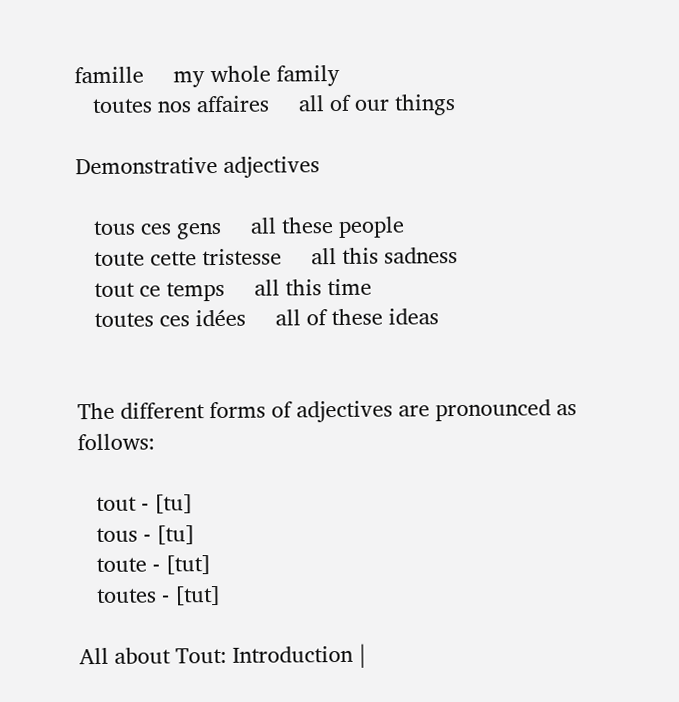famille     my whole family
   toutes nos affaires     all of our things

Demonstrative adjectives

   tous ces gens     all these people
   toute cette tristesse     all this sadness
   tout ce temps     all this time
   toutes ces idées     all of these ideas


The different forms of adjectives are pronounced as follows:

   tout - [tu]
   tous - [tu]
   toute - [tut]
   toutes - [tut]

All about Tout: Introduction |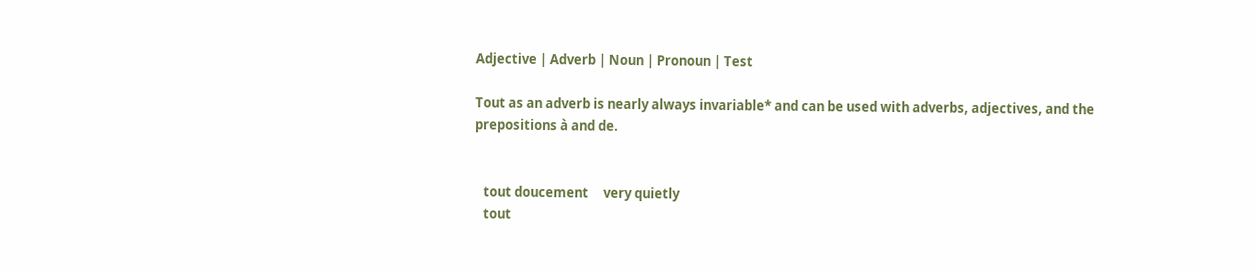Adjective | Adverb | Noun | Pronoun | Test

Tout as an adverb is nearly always invariable* and can be used with adverbs, adjectives, and the prepositions à and de.


   tout doucement     very quietly
   tout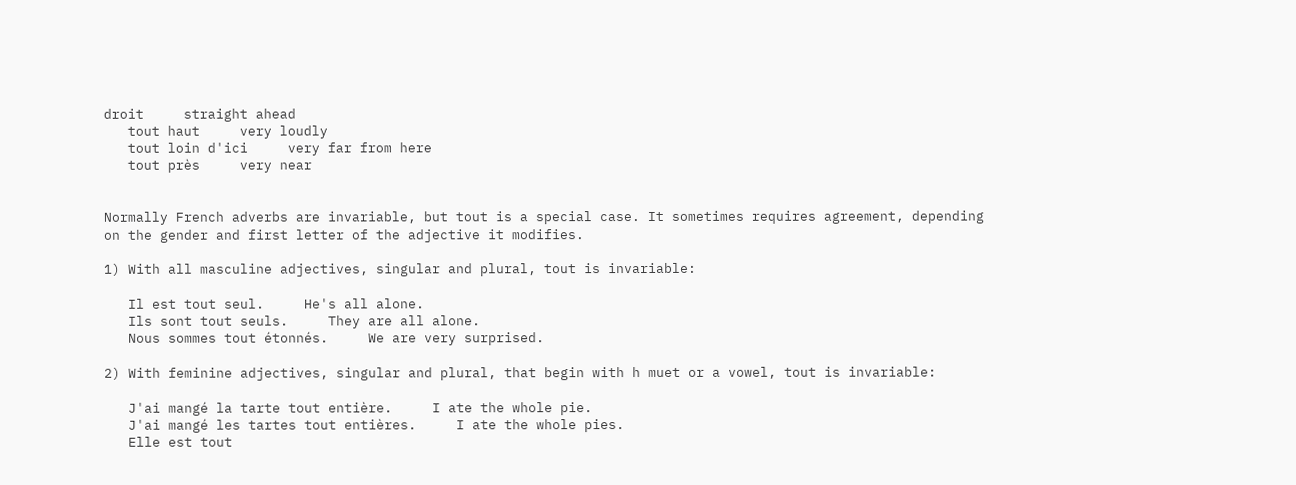droit     straight ahead
   tout haut     very loudly
   tout loin d'ici     very far from here
   tout près     very near


Normally French adverbs are invariable, but tout is a special case. It sometimes requires agreement, depending on the gender and first letter of the adjective it modifies.

1) With all masculine adjectives, singular and plural, tout is invariable:

   Il est tout seul.     He's all alone.
   Ils sont tout seuls.     They are all alone.
   Nous sommes tout étonnés.     We are very surprised.

2) With feminine adjectives, singular and plural, that begin with h muet or a vowel, tout is invariable:

   J'ai mangé la tarte tout entière.     I ate the whole pie.
   J'ai mangé les tartes tout entières.     I ate the whole pies.
   Elle est tout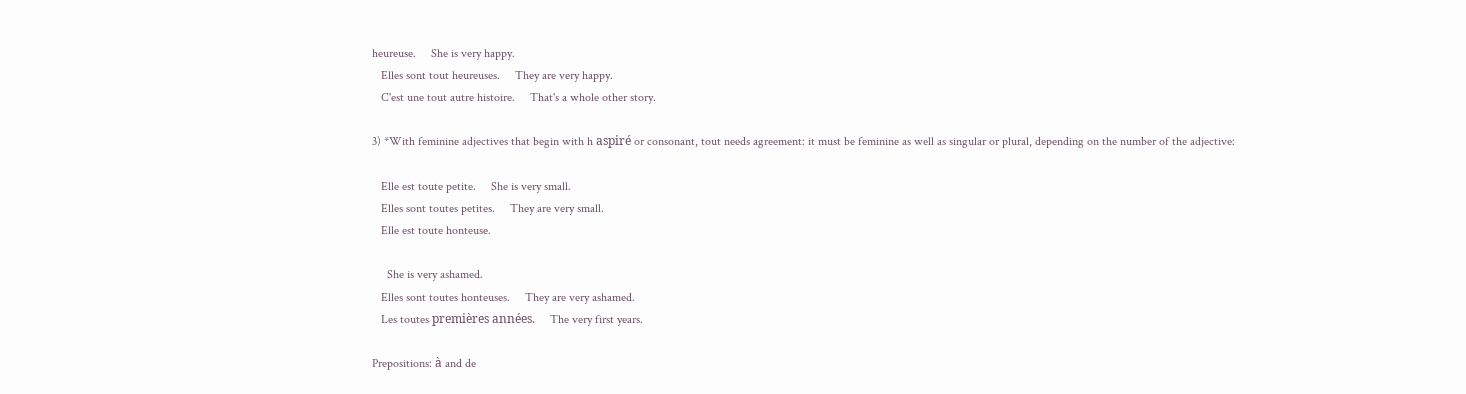heureuse.     She is very happy.
   Elles sont tout heureuses.     They are very happy.
   C'est une tout autre histoire.     That's a whole other story.

3) *With feminine adjectives that begin with h aspiré or consonant, tout needs agreement: it must be feminine as well as singular or plural, depending on the number of the adjective:

   Elle est toute petite.     She is very small.
   Elles sont toutes petites.     They are very small.
   Elle est toute honteuse.

     She is very ashamed.
   Elles sont toutes honteuses.     They are very ashamed.
   Les toutes premières années.     The very first years.

Prepositions: à and de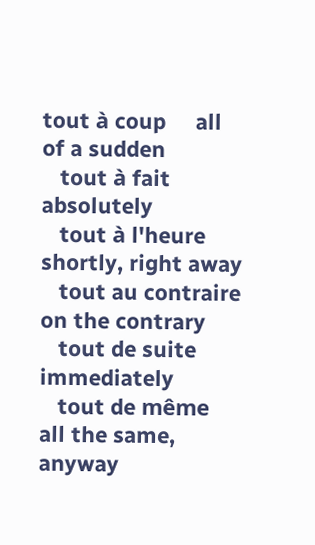tout à coup     all of a sudden
   tout à fait     absolutely
   tout à l'heure     shortly, right away
   tout au contraire     on the contrary
   tout de suite     immediately
   tout de même     all the same, anyway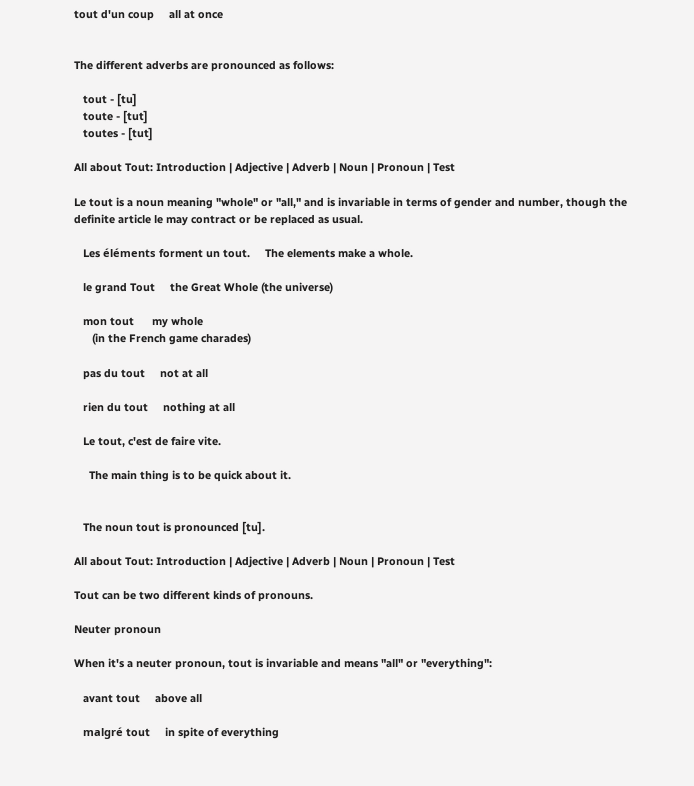tout d'un coup     all at once


The different adverbs are pronounced as follows:

   tout - [tu]
   toute - [tut]
   toutes - [tut]

All about Tout: Introduction | Adjective | Adverb | Noun | Pronoun | Test

Le tout is a noun meaning "whole" or "all," and is invariable in terms of gender and number, though the definite article le may contract or be replaced as usual.

   Les éléments forment un tout.     The elements make a whole.

   le grand Tout     the Great Whole (the universe)

   mon tout      my whole
      (in the French game charades)

   pas du tout     not at all

   rien du tout     nothing at all

   Le tout, c'est de faire vite.

     The main thing is to be quick about it.


   The noun tout is pronounced [tu].

All about Tout: Introduction | Adjective | Adverb | Noun | Pronoun | Test

Tout can be two different kinds of pronouns.

Neuter pronoun

When it's a neuter pronoun, tout is invariable and means "all" or "everything":

   avant tout     above all

   malgré tout     in spite of everything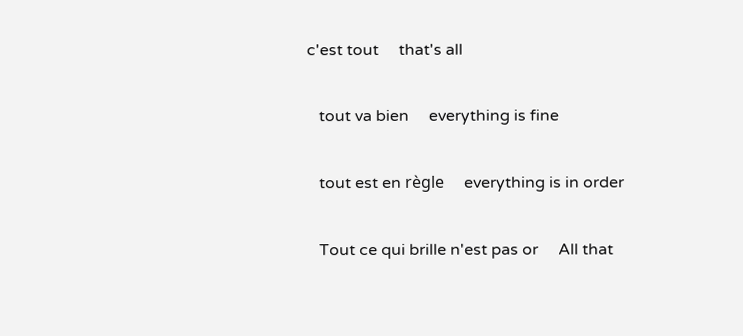c'est tout     that's all

   tout va bien     everything is fine

   tout est en règle     everything is in order

   Tout ce qui brille n'est pas or     All that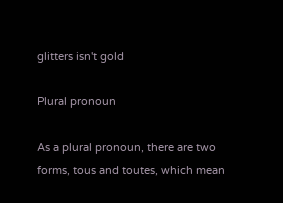glitters isn't gold

Plural pronoun

As a plural pronoun, there are two forms, tous and toutes, which mean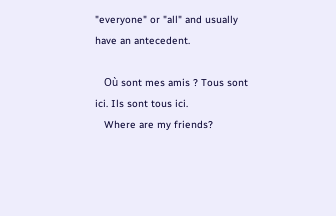"everyone" or "all" and usually have an antecedent.

   Où sont mes amis ? Tous sont ici. Ils sont tous ici.
   Where are my friends?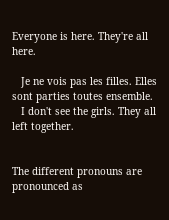Everyone is here. They're all here.

   Je ne vois pas les filles. Elles sont parties toutes ensemble.
   I don't see the girls. They all left together.


The different pronouns are pronounced as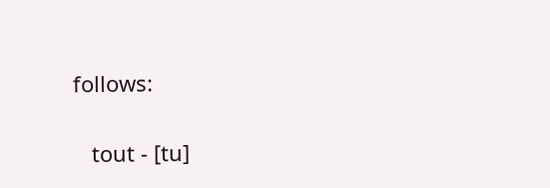follows:

   tout - [tu]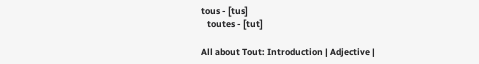tous - [tus]
   toutes - [tut]

All about Tout: Introduction | Adjective |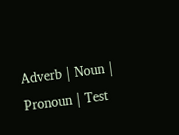Adverb | Noun | Pronoun | Test